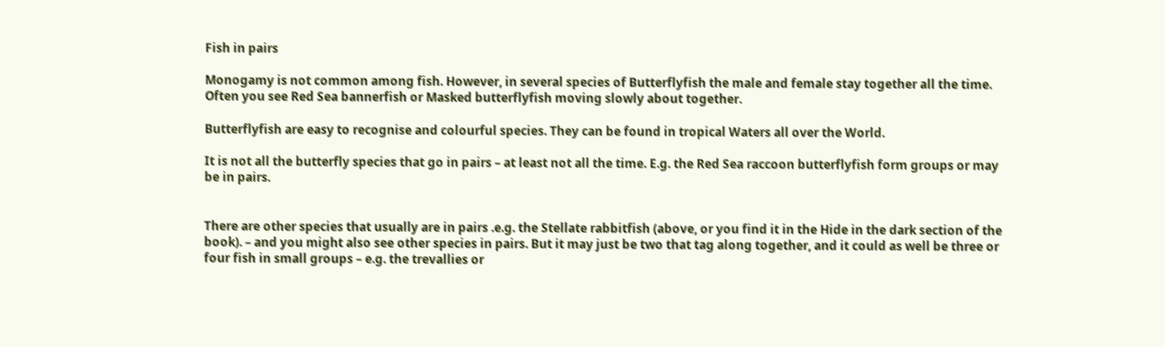Fish in pairs

Monogamy is not common among fish. However, in several species of Butterflyfish the male and female stay together all the time. Often you see Red Sea bannerfish or Masked butterflyfish moving slowly about together.

Butterflyfish are easy to recognise and colourful species. They can be found in tropical Waters all over the World.

It is not all the butterfly species that go in pairs – at least not all the time. E.g. the Red Sea raccoon butterflyfish form groups or may be in pairs.


There are other species that usually are in pairs .e.g. the Stellate rabbitfish (above, or you find it in the Hide in the dark section of the book). – and you might also see other species in pairs. But it may just be two that tag along together, and it could as well be three or four fish in small groups – e.g. the trevallies or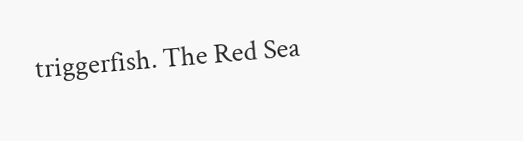triggerfish. The Red Sea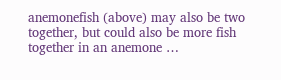anemonefish (above) may also be two together, but could also be more fish together in an anemone …